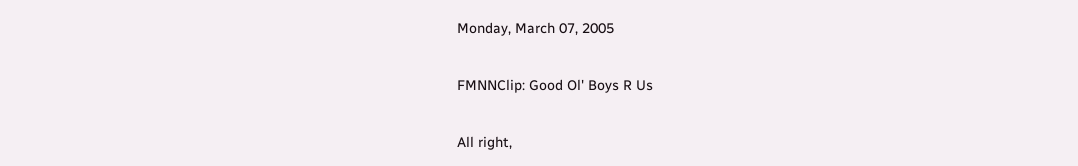Monday, March 07, 2005

FMNNClip: Good Ol' Boys R Us

All right,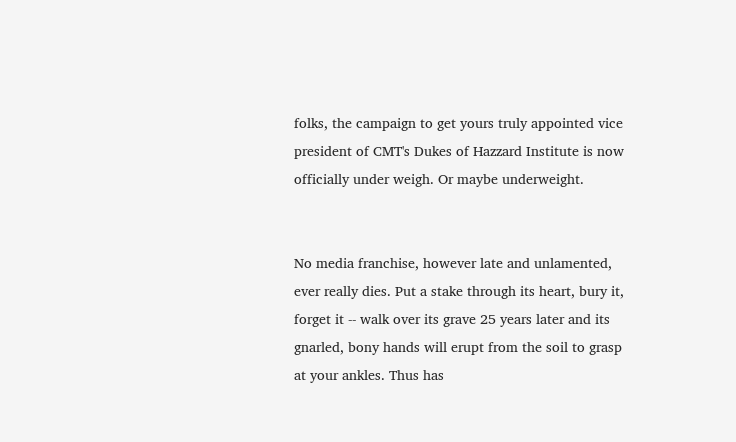folks, the campaign to get yours truly appointed vice president of CMT's Dukes of Hazzard Institute is now officially under weigh. Or maybe underweight.


No media franchise, however late and unlamented, ever really dies. Put a stake through its heart, bury it, forget it -- walk over its grave 25 years later and its gnarled, bony hands will erupt from the soil to grasp at your ankles. Thus has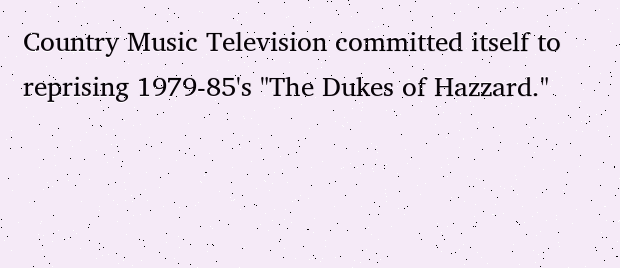Country Music Television committed itself to reprising 1979-85's "The Dukes of Hazzard."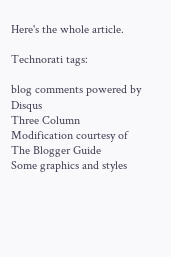Here's the whole article.

Technorati tags:

blog comments powered by Disqus
Three Column Modification courtesy of The Blogger Guide
Some graphics and styles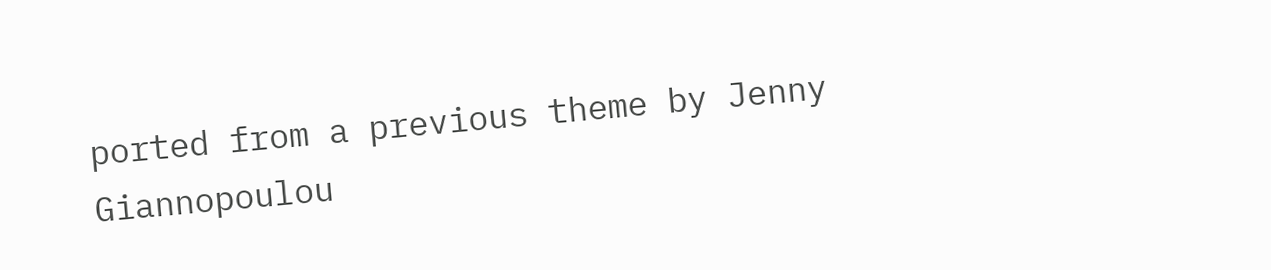ported from a previous theme by Jenny Giannopoulou